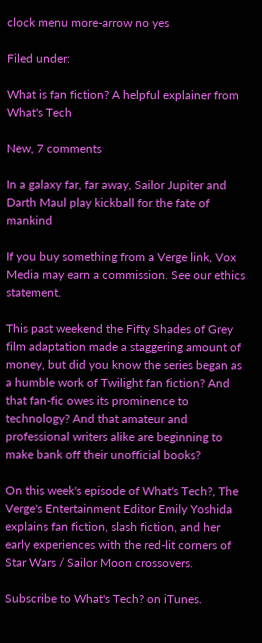clock menu more-arrow no yes

Filed under:

What is fan fiction? A helpful explainer from What's Tech

New, 7 comments

In a galaxy far, far away, Sailor Jupiter and Darth Maul play kickball for the fate of mankind

If you buy something from a Verge link, Vox Media may earn a commission. See our ethics statement.

This past weekend the Fifty Shades of Grey film adaptation made a staggering amount of money, but did you know the series began as a humble work of Twilight fan fiction? And that fan-fic owes its prominence to technology? And that amateur and professional writers alike are beginning to make bank off their unofficial books?

On this week's episode of What's Tech?, The Verge's Entertainment Editor Emily Yoshida explains fan fiction, slash fiction, and her early experiences with the red-lit corners of Star Wars / Sailor Moon crossovers.

Subscribe to What's Tech? on iTunes.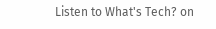Listen to What's Tech? on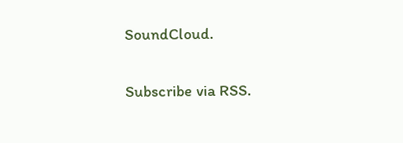SoundCloud.

Subscribe via RSS.